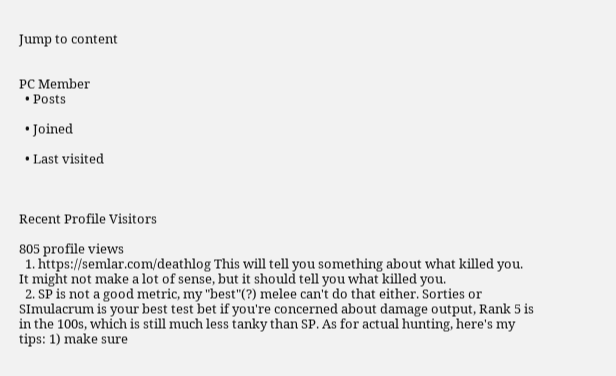Jump to content


PC Member
  • Posts

  • Joined

  • Last visited



Recent Profile Visitors

805 profile views
  1. https://semlar.com/deathlog This will tell you something about what killed you. It might not make a lot of sense, but it should tell you what killed you.
  2. SP is not a good metric, my "best"(?) melee can't do that either. Sorties or SImulacrum is your best test bet if you're concerned about damage output, Rank 5 is in the 100s, which is still much less tanky than SP. As for actual hunting, here's my tips: 1) make sure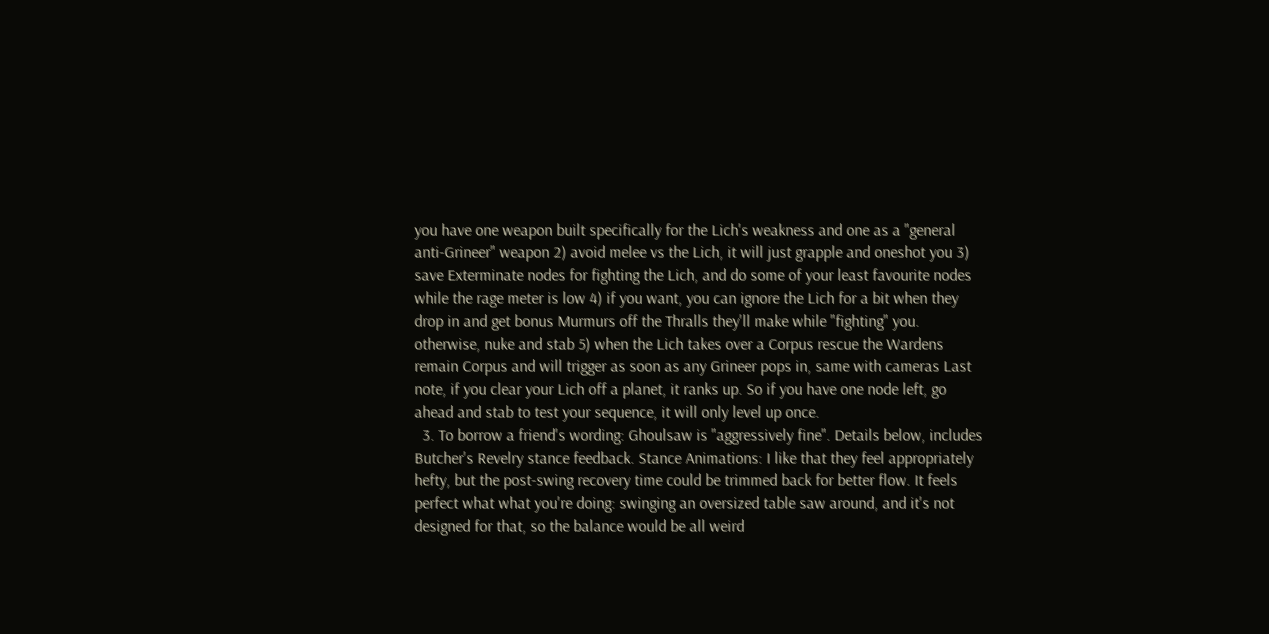you have one weapon built specifically for the Lich's weakness and one as a "general anti-Grineer" weapon 2) avoid melee vs the Lich, it will just grapple and oneshot you 3) save Exterminate nodes for fighting the Lich, and do some of your least favourite nodes while the rage meter is low 4) if you want, you can ignore the Lich for a bit when they drop in and get bonus Murmurs off the Thralls they'll make while "fighting" you. otherwise, nuke and stab 5) when the Lich takes over a Corpus rescue the Wardens remain Corpus and will trigger as soon as any Grineer pops in, same with cameras Last note, if you clear your Lich off a planet, it ranks up. So if you have one node left, go ahead and stab to test your sequence, it will only level up once.
  3. To borrow a friend's wording: Ghoulsaw is "aggressively fine". Details below, includes Butcher's Revelry stance feedback. Stance Animations: I like that they feel appropriately hefty, but the post-swing recovery time could be trimmed back for better flow. It feels perfect what what you're doing: swinging an oversized table saw around, and it's not designed for that, so the balance would be all weird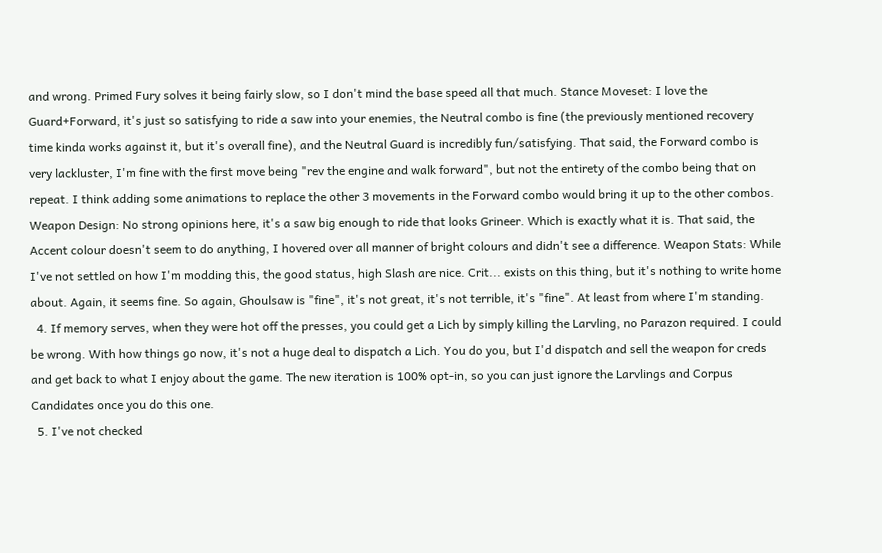and wrong. Primed Fury solves it being fairly slow, so I don't mind the base speed all that much. Stance Moveset: I love the Guard+Forward, it's just so satisfying to ride a saw into your enemies, the Neutral combo is fine (the previously mentioned recovery time kinda works against it, but it's overall fine), and the Neutral Guard is incredibly fun/satisfying. That said, the Forward combo is very lackluster, I'm fine with the first move being "rev the engine and walk forward", but not the entirety of the combo being that on repeat. I think adding some animations to replace the other 3 movements in the Forward combo would bring it up to the other combos. Weapon Design: No strong opinions here, it's a saw big enough to ride that looks Grineer. Which is exactly what it is. That said, the Accent colour doesn't seem to do anything, I hovered over all manner of bright colours and didn't see a difference. Weapon Stats: While I've not settled on how I'm modding this, the good status, high Slash are nice. Crit... exists on this thing, but it's nothing to write home about. Again, it seems fine. So again, Ghoulsaw is "fine", it's not great, it's not terrible, it's "fine". At least from where I'm standing.
  4. If memory serves, when they were hot off the presses, you could get a Lich by simply killing the Larvling, no Parazon required. I could be wrong. With how things go now, it's not a huge deal to dispatch a Lich. You do you, but I'd dispatch and sell the weapon for creds and get back to what I enjoy about the game. The new iteration is 100% opt-in, so you can just ignore the Larvlings and Corpus Candidates once you do this one.
  5. I've not checked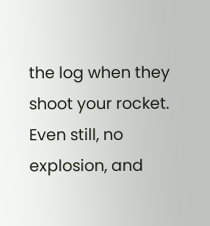the log when they shoot your rocket. Even still, no explosion, and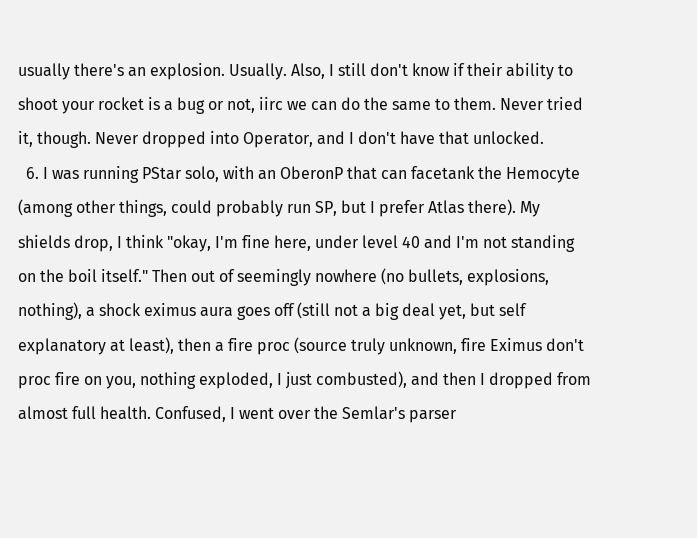usually there's an explosion. Usually. Also, I still don't know if their ability to shoot your rocket is a bug or not, iirc we can do the same to them. Never tried it, though. Never dropped into Operator, and I don't have that unlocked.
  6. I was running PStar solo, with an OberonP that can facetank the Hemocyte (among other things, could probably run SP, but I prefer Atlas there). My shields drop, I think "okay, I'm fine here, under level 40 and I'm not standing on the boil itself." Then out of seemingly nowhere (no bullets, explosions, nothing), a shock eximus aura goes off (still not a big deal yet, but self explanatory at least), then a fire proc (source truly unknown, fire Eximus don't proc fire on you, nothing exploded, I just combusted), and then I dropped from almost full health. Confused, I went over the Semlar's parser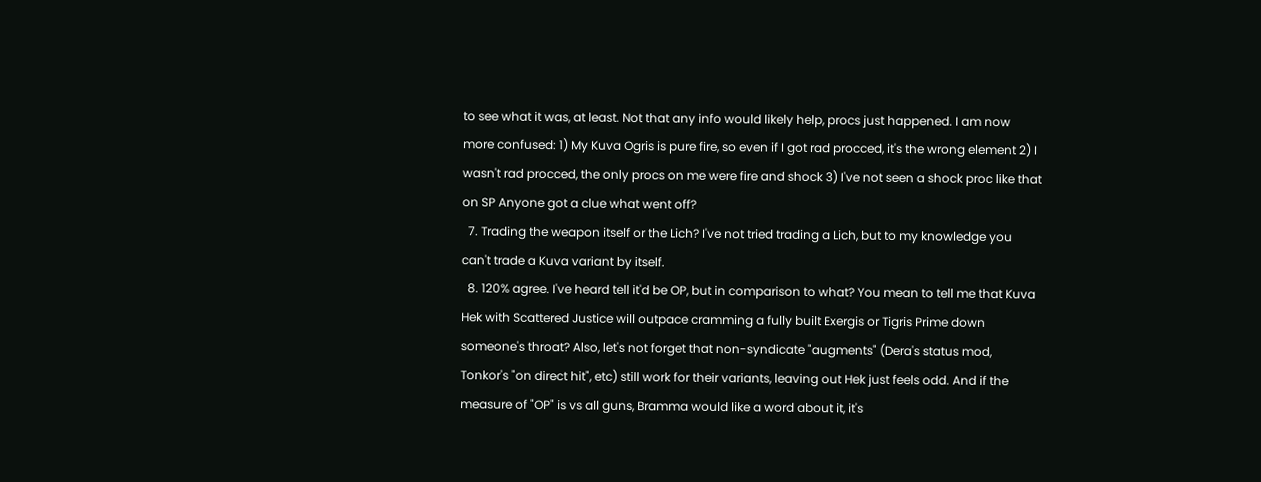to see what it was, at least. Not that any info would likely help, procs just happened. I am now more confused: 1) My Kuva Ogris is pure fire, so even if I got rad procced, it's the wrong element 2) I wasn't rad procced, the only procs on me were fire and shock 3) I've not seen a shock proc like that on SP Anyone got a clue what went off?
  7. Trading the weapon itself or the Lich? I've not tried trading a Lich, but to my knowledge you can't trade a Kuva variant by itself.
  8. 120% agree. I've heard tell it'd be OP, but in comparison to what? You mean to tell me that Kuva Hek with Scattered Justice will outpace cramming a fully built Exergis or Tigris Prime down someone's throat? Also, let's not forget that non-syndicate "augments" (Dera's status mod, Tonkor's "on direct hit", etc) still work for their variants, leaving out Hek just feels odd. And if the measure of "OP" is vs all guns, Bramma would like a word about it, it's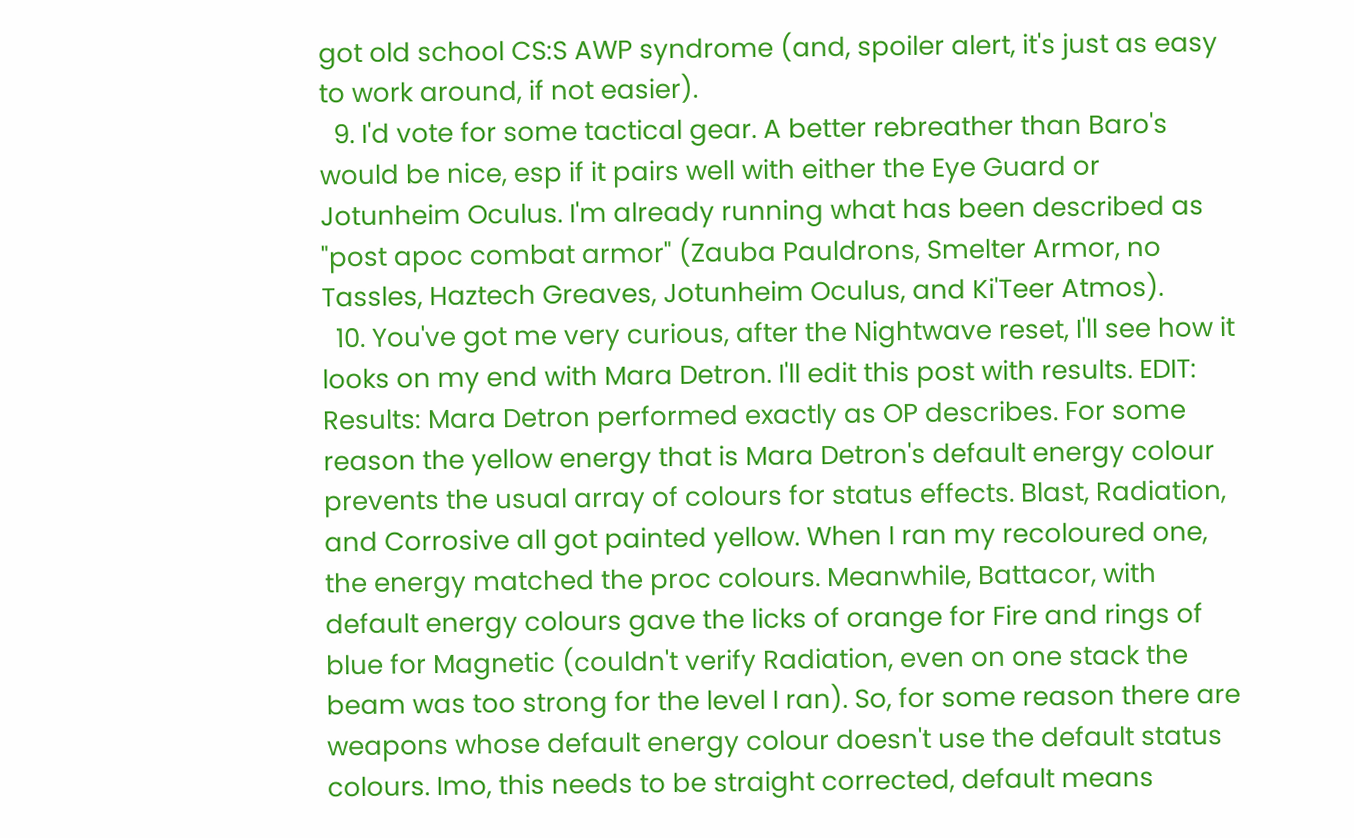got old school CS:S AWP syndrome (and, spoiler alert, it's just as easy to work around, if not easier).
  9. I'd vote for some tactical gear. A better rebreather than Baro's would be nice, esp if it pairs well with either the Eye Guard or Jotunheim Oculus. I'm already running what has been described as "post apoc combat armor" (Zauba Pauldrons, Smelter Armor, no Tassles, Haztech Greaves, Jotunheim Oculus, and Ki'Teer Atmos).
  10. You've got me very curious, after the Nightwave reset, I'll see how it looks on my end with Mara Detron. I'll edit this post with results. EDIT: Results: Mara Detron performed exactly as OP describes. For some reason the yellow energy that is Mara Detron's default energy colour prevents the usual array of colours for status effects. Blast, Radiation, and Corrosive all got painted yellow. When I ran my recoloured one, the energy matched the proc colours. Meanwhile, Battacor, with default energy colours gave the licks of orange for Fire and rings of blue for Magnetic (couldn't verify Radiation, even on one stack the beam was too strong for the level I ran). So, for some reason there are weapons whose default energy colour doesn't use the default status colours. Imo, this needs to be straight corrected, default means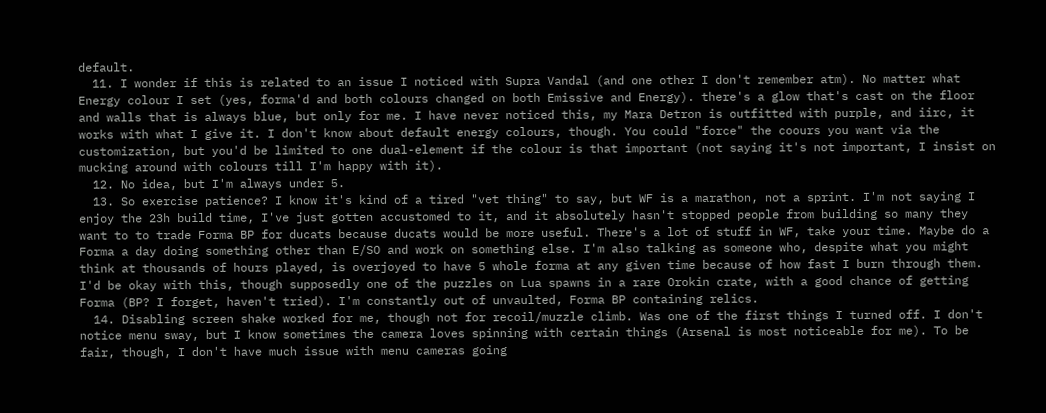default.
  11. I wonder if this is related to an issue I noticed with Supra Vandal (and one other I don't remember atm). No matter what Energy colour I set (yes, forma'd and both colours changed on both Emissive and Energy). there's a glow that's cast on the floor and walls that is always blue, but only for me. I have never noticed this, my Mara Detron is outfitted with purple, and iirc, it works with what I give it. I don't know about default energy colours, though. You could "force" the coours you want via the customization, but you'd be limited to one dual-element if the colour is that important (not saying it's not important, I insist on mucking around with colours till I'm happy with it).
  12. No idea, but I'm always under 5.
  13. So exercise patience? I know it's kind of a tired "vet thing" to say, but WF is a marathon, not a sprint. I'm not saying I enjoy the 23h build time, I've just gotten accustomed to it, and it absolutely hasn't stopped people from building so many they want to to trade Forma BP for ducats because ducats would be more useful. There's a lot of stuff in WF, take your time. Maybe do a Forma a day doing something other than E/SO and work on something else. I'm also talking as someone who, despite what you might think at thousands of hours played, is overjoyed to have 5 whole forma at any given time because of how fast I burn through them. I'd be okay with this, though supposedly one of the puzzles on Lua spawns in a rare Orokin crate, with a good chance of getting Forma (BP? I forget, haven't tried). I'm constantly out of unvaulted, Forma BP containing relics.
  14. Disabling screen shake worked for me, though not for recoil/muzzle climb. Was one of the first things I turned off. I don't notice menu sway, but I know sometimes the camera loves spinning with certain things (Arsenal is most noticeable for me). To be fair, though, I don't have much issue with menu cameras going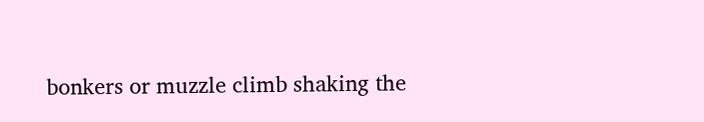bonkers or muzzle climb shaking the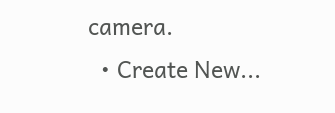camera.
  • Create New...